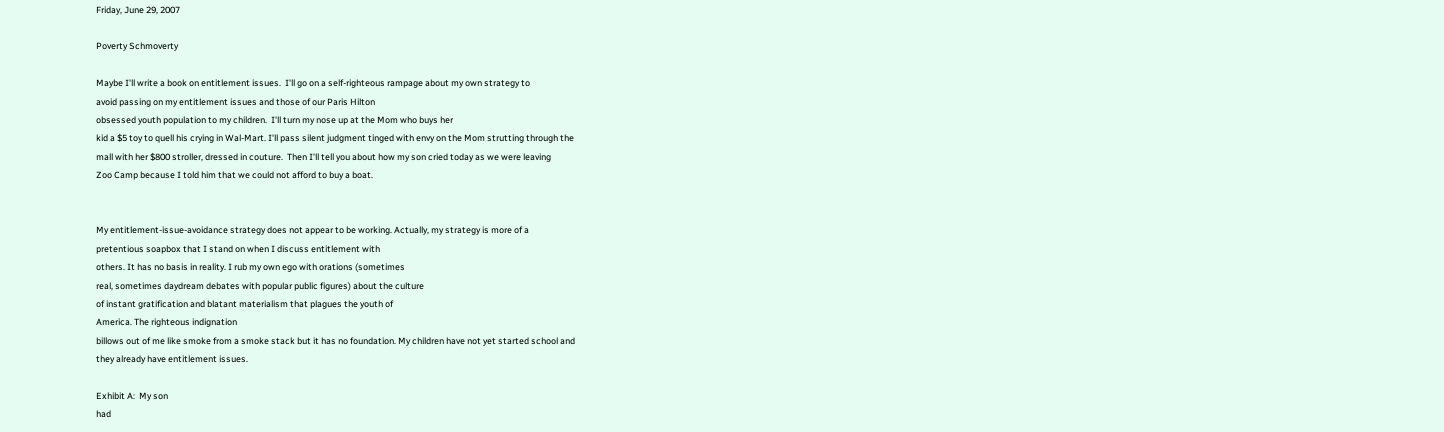Friday, June 29, 2007

Poverty Schmoverty

Maybe I'll write a book on entitlement issues.  I'll go on a self-righteous rampage about my own strategy to
avoid passing on my entitlement issues and those of our Paris Hilton
obsessed youth population to my children.  I'll turn my nose up at the Mom who buys her
kid a $5 toy to quell his crying in Wal-Mart. I'll pass silent judgment tinged with envy on the Mom strutting through the
mall with her $800 stroller, dressed in couture.  Then I'll tell you about how my son cried today as we were leaving
Zoo Camp because I told him that we could not afford to buy a boat.


My entitlement-issue-avoidance strategy does not appear to be working. Actually, my strategy is more of a
pretentious soapbox that I stand on when I discuss entitlement with
others. It has no basis in reality. I rub my own ego with orations (sometimes
real, sometimes daydream debates with popular public figures) about the culture
of instant gratification and blatant materialism that plagues the youth of
America. The righteous indignation
billows out of me like smoke from a smoke stack but it has no foundation. My children have not yet started school and
they already have entitlement issues.

Exhibit A:  My son
had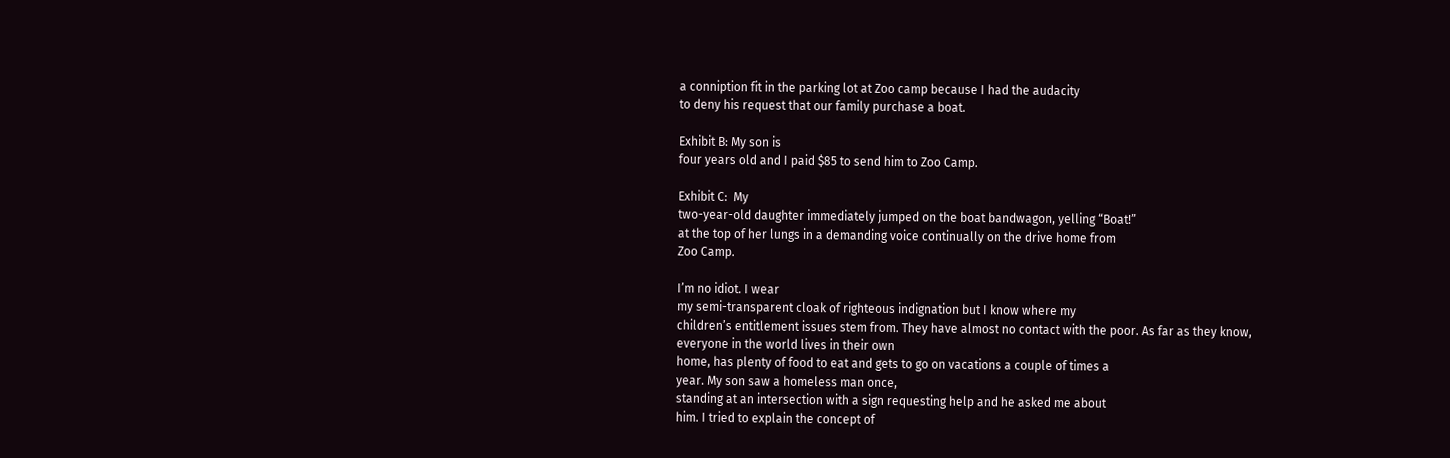a conniption fit in the parking lot at Zoo camp because I had the audacity
to deny his request that our family purchase a boat.

Exhibit B: My son is
four years old and I paid $85 to send him to Zoo Camp.

Exhibit C:  My
two-year-old daughter immediately jumped on the boat bandwagon, yelling “Boat!”
at the top of her lungs in a demanding voice continually on the drive home from
Zoo Camp.

I’m no idiot. I wear
my semi-transparent cloak of righteous indignation but I know where my
children’s entitlement issues stem from. They have almost no contact with the poor. As far as they know, everyone in the world lives in their own
home, has plenty of food to eat and gets to go on vacations a couple of times a
year. My son saw a homeless man once,
standing at an intersection with a sign requesting help and he asked me about
him. I tried to explain the concept of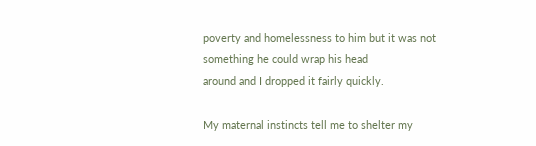poverty and homelessness to him but it was not something he could wrap his head
around and I dropped it fairly quickly.

My maternal instincts tell me to shelter my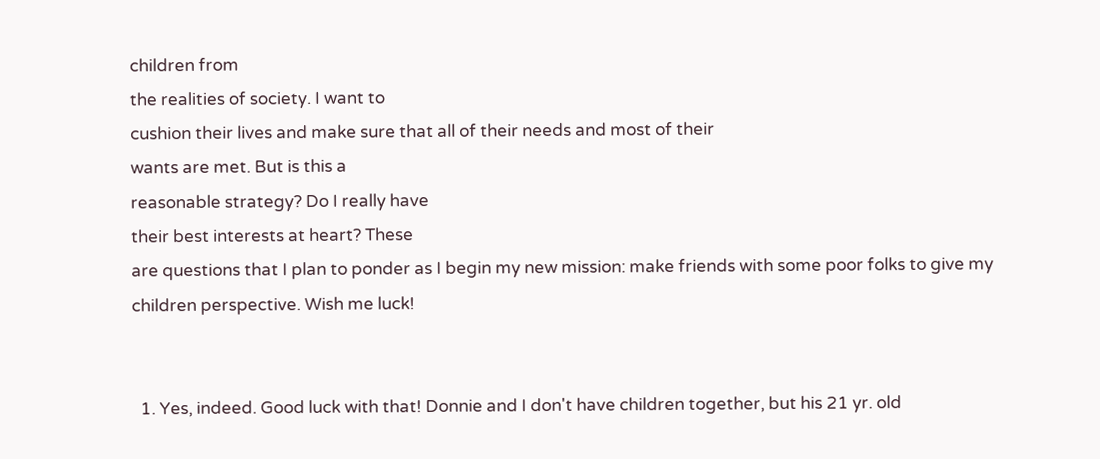children from
the realities of society. I want to
cushion their lives and make sure that all of their needs and most of their
wants are met. But is this a
reasonable strategy? Do I really have
their best interests at heart? These
are questions that I plan to ponder as I begin my new mission: make friends with some poor folks to give my
children perspective. Wish me luck!


  1. Yes, indeed. Good luck with that! Donnie and I don't have children together, but his 21 yr. old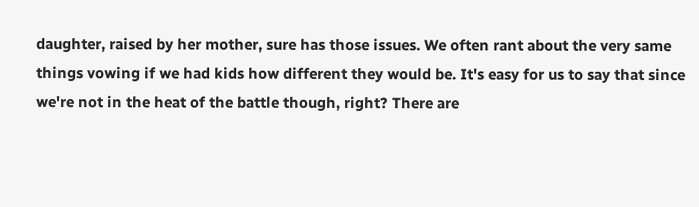daughter, raised by her mother, sure has those issues. We often rant about the very same things vowing if we had kids how different they would be. It's easy for us to say that since we're not in the heat of the battle though, right? There are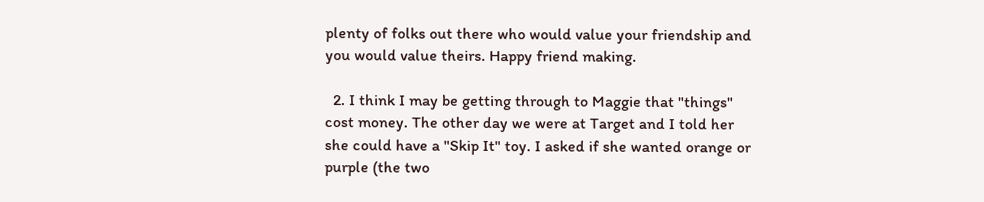plenty of folks out there who would value your friendship and you would value theirs. Happy friend making.

  2. I think I may be getting through to Maggie that "things" cost money. The other day we were at Target and I told her she could have a "Skip It" toy. I asked if she wanted orange or purple (the two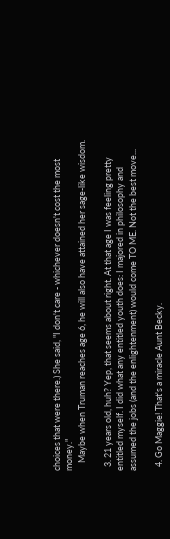choices that were there.) She said, "I don't care - whichever doesn't cost the most money."
    Maybe when Truman reaches age 6, he will also have attained her sage-like wisdom.

  3. 21 years old, huh? Yep, that seems about right. At that age I was feeling pretty entitled myself. I did what any entitled youth does: I majored in philosophy and assumed the jobs (and the enlightenment) would come TO ME. Not the best move...

  4. Go Maggie! That's a miracle Aunt Becky.